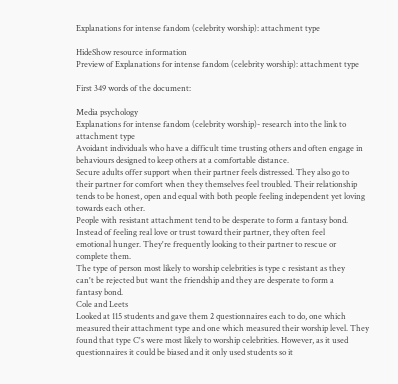Explanations for intense fandom (celebrity worship): attachment type

HideShow resource information
Preview of Explanations for intense fandom (celebrity worship): attachment type

First 349 words of the document:

Media psychology
Explanations for intense fandom (celebrity worship)- research into the link to
attachment type
Avoidant individuals who have a difficult time trusting others and often engage in
behaviours designed to keep others at a comfortable distance.
Secure adults offer support when their partner feels distressed. They also go to
their partner for comfort when they themselves feel troubled. Their relationship
tends to be honest, open and equal with both people feeling independent yet loving
towards each other.
People with resistant attachment tend to be desperate to form a fantasy bond.
Instead of feeling real love or trust toward their partner, they often feel
emotional hunger. They're frequently looking to their partner to rescue or
complete them.
The type of person most likely to worship celebrities is type c resistant as they
can't be rejected but want the friendship and they are desperate to form a
fantasy bond.
Cole and Leets
Looked at 115 students and gave them 2 questionnaires each to do, one which
measured their attachment type and one which measured their worship level. They
found that type C's were most likely to worship celebrities. However, as it used
questionnaires it could be biased and it only used students so it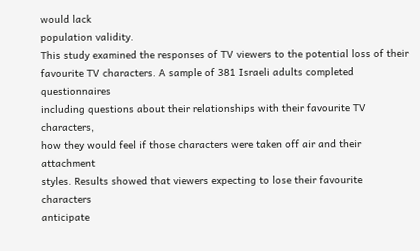would lack
population validity.
This study examined the responses of TV viewers to the potential loss of their
favourite TV characters. A sample of 381 Israeli adults completed questionnaires
including questions about their relationships with their favourite TV characters,
how they would feel if those characters were taken off air and their attachment
styles. Results showed that viewers expecting to lose their favourite characters
anticipate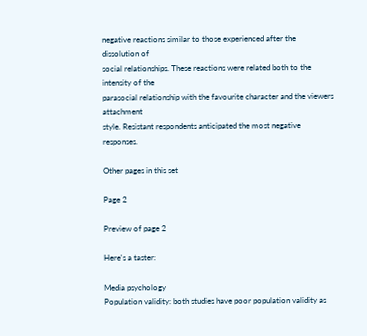negative reactions similar to those experienced after the dissolution of
social relationships. These reactions were related both to the intensity of the
parasocial relationship with the favourite character and the viewers attachment
style. Resistant respondents anticipated the most negative responses.

Other pages in this set

Page 2

Preview of page 2

Here's a taster:

Media psychology
Population validity: both studies have poor population validity as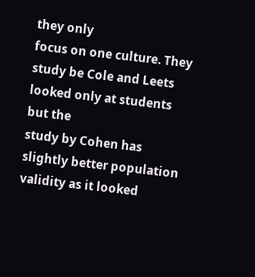they only
focus on one culture. They study be Cole and Leets looked only at students but the
study by Cohen has slightly better population validity as it looked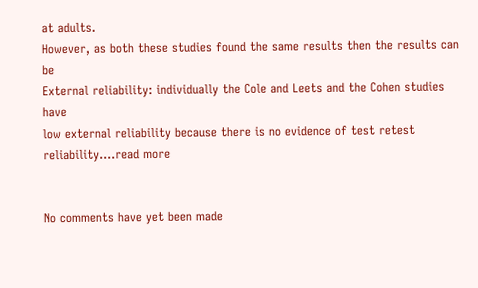at adults.
However, as both these studies found the same results then the results can be
External reliability: individually the Cole and Leets and the Cohen studies have
low external reliability because there is no evidence of test retest reliability.…read more


No comments have yet been made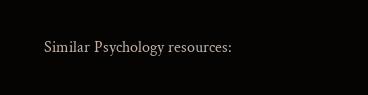Similar Psychology resources: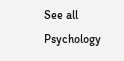See all Psychology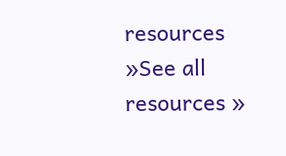resources »See all resources »